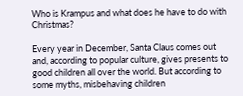Who is Krampus and what does he have to do with Christmas?

Every year in December, Santa Claus comes out and, according to popular culture, gives presents to good children all over the world. But according to some myths, misbehaving children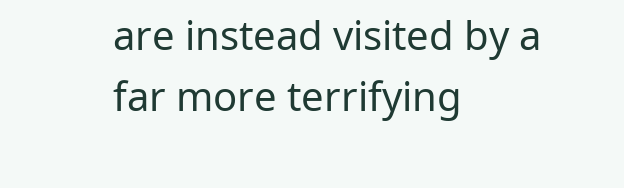are instead visited by a far more terrifying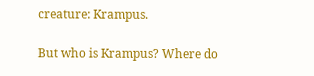creature: Krampus.

But who is Krampus? Where do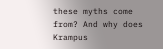these myths come from? And why does Krampus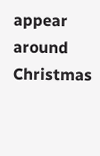appear around Christmas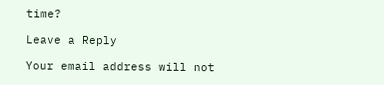time?

Leave a Reply

Your email address will not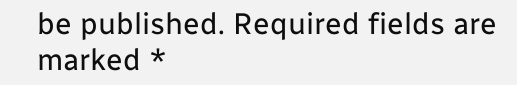be published. Required fields are marked *